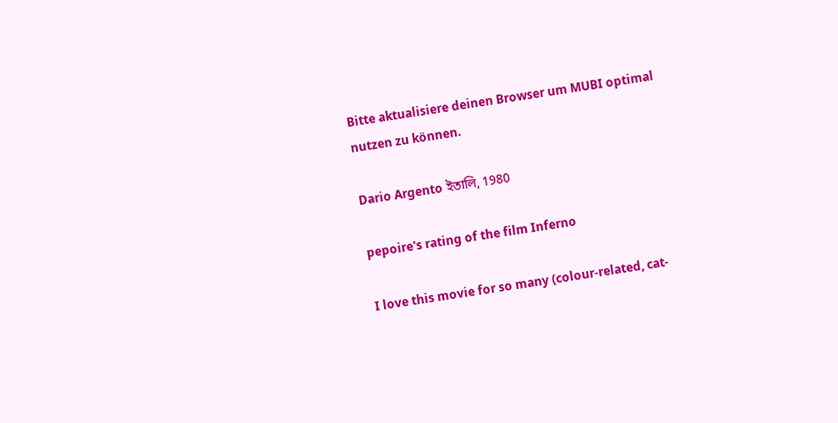Bitte aktualisiere deinen Browser um MUBI optimal nutzen zu können.

Dario Argento ইতালি, 1980

pepoire's rating of the film Inferno

I love this movie for so many (colour-related, cat-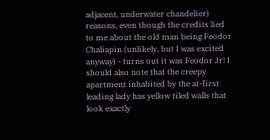adjacent, underwater chandelier) reasons, even though the credits lied to me about the old man being Feodor Chaliapin (unlikely, but I was excited anyway) - turns out it was Feodor Jr! I should also note that the creepy apartment inhabited by the at-first leading lady has yellow tiled walls that look exactly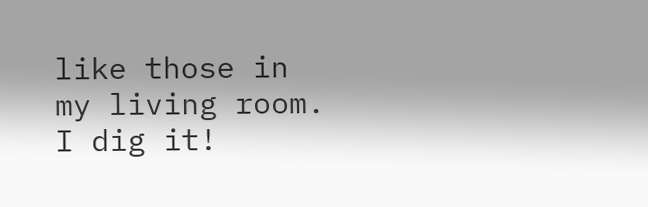like those in my living room. I dig it!